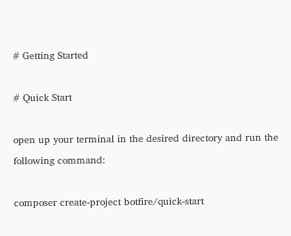# Getting Started

# Quick Start

open up your terminal in the desired directory and run the following command:

composer create-project botfire/quick-start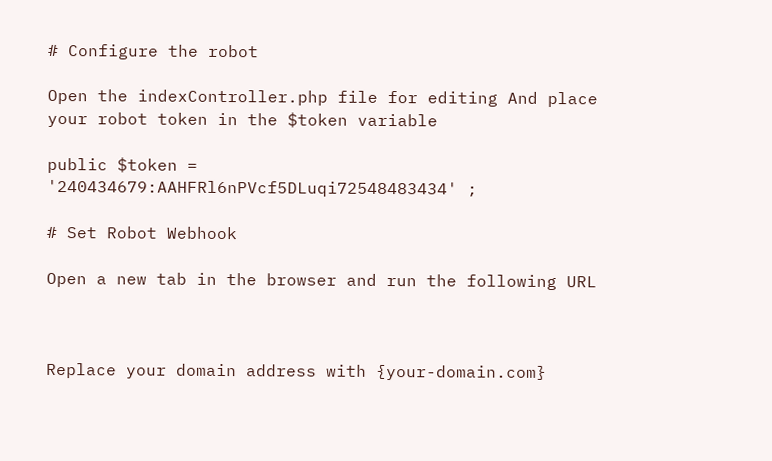# Configure the robot

Open the indexController.php file for editing And place your robot token in the $token variable

public $token = '240434679:AAHFRl6nPVcf5DLuqi72548483434' ;

# Set Robot Webhook

Open a new tab in the browser and run the following URL



Replace your domain address with {your-domain.com}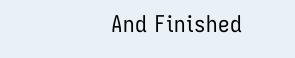And Finished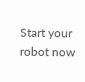Start your robot now